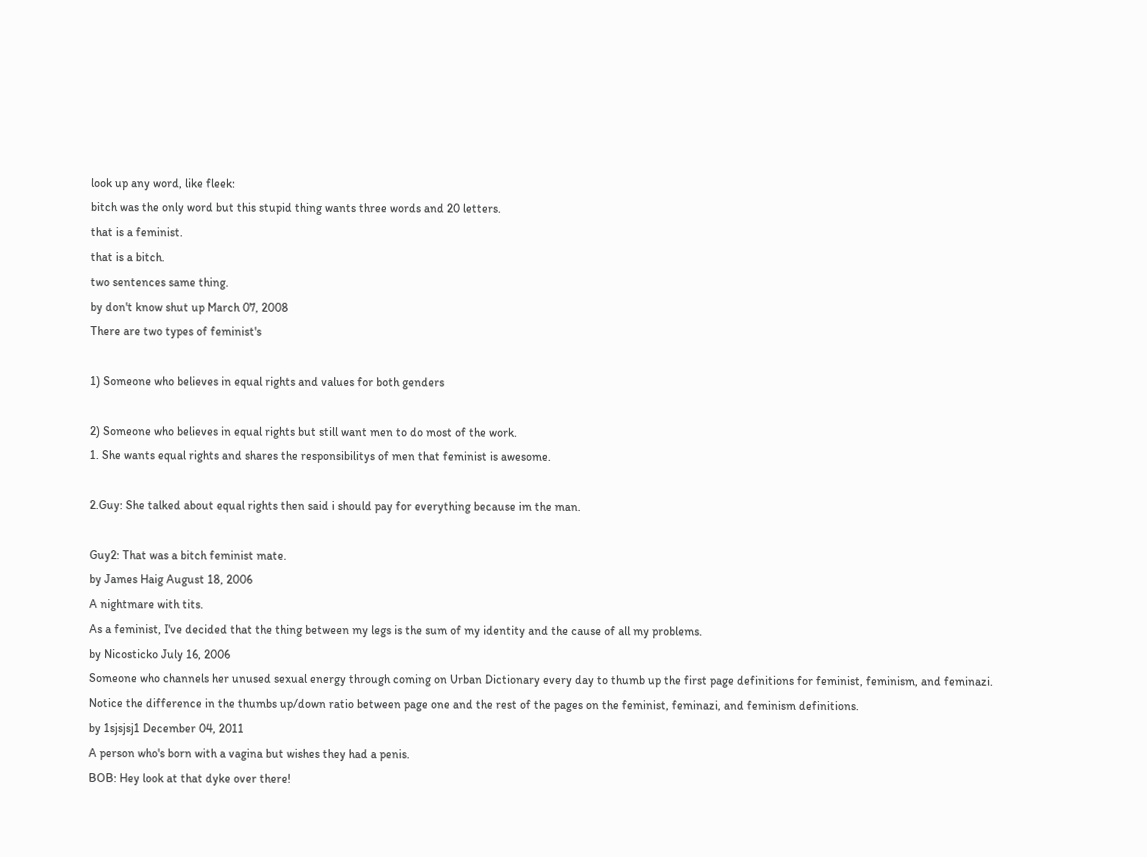look up any word, like fleek:
bitch was the only word but this stupid thing wants three words and 20 letters.
that is a feminist.
that is a bitch.
two sentences same thing.
by don't know shut up March 07, 2008
There are two types of feminist's

1) Someone who believes in equal rights and values for both genders

2) Someone who believes in equal rights but still want men to do most of the work.
1. She wants equal rights and shares the responsibilitys of men that feminist is awesome.

2.Guy: She talked about equal rights then said i should pay for everything because im the man.

Guy2: That was a bitch feminist mate.
by James Haig August 18, 2006
A nightmare with tits.
As a feminist, I've decided that the thing between my legs is the sum of my identity and the cause of all my problems.
by Nicosticko July 16, 2006
Someone who channels her unused sexual energy through coming on Urban Dictionary every day to thumb up the first page definitions for feminist, feminism, and feminazi.
Notice the difference in the thumbs up/down ratio between page one and the rest of the pages on the feminist, feminazi, and feminism definitions.
by 1sjsjsj1 December 04, 2011
A person who's born with a vagina but wishes they had a penis.
BOB: Hey look at that dyke over there!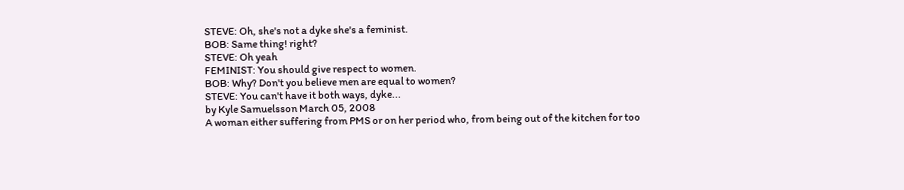STEVE: Oh, she's not a dyke she's a feminist.
BOB: Same thing! right?
STEVE: Oh yeah
FEMINIST: You should give respect to women.
BOB: Why? Don't you believe men are equal to women?
STEVE: You can't have it both ways, dyke...
by Kyle Samuelsson March 05, 2008
A woman either suffering from PMS or on her period who, from being out of the kitchen for too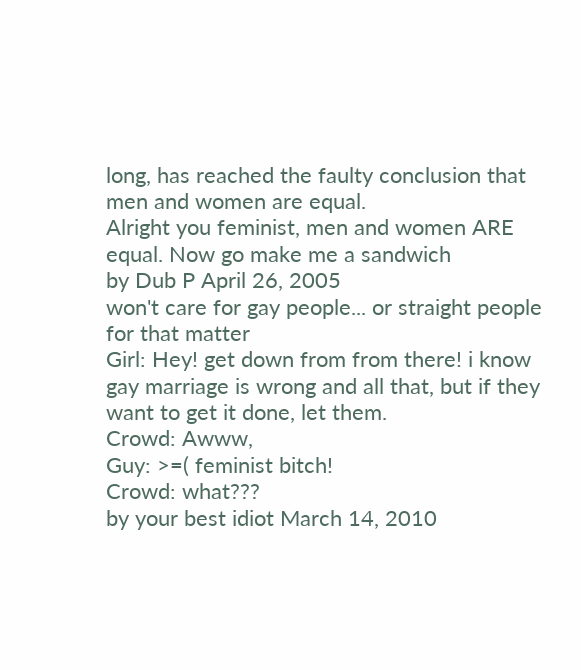long, has reached the faulty conclusion that men and women are equal.
Alright you feminist, men and women ARE equal. Now go make me a sandwich
by Dub P April 26, 2005
won't care for gay people... or straight people for that matter
Girl: Hey! get down from from there! i know gay marriage is wrong and all that, but if they want to get it done, let them.
Crowd: Awww,
Guy: >=( feminist bitch!
Crowd: what???
by your best idiot March 14, 2010